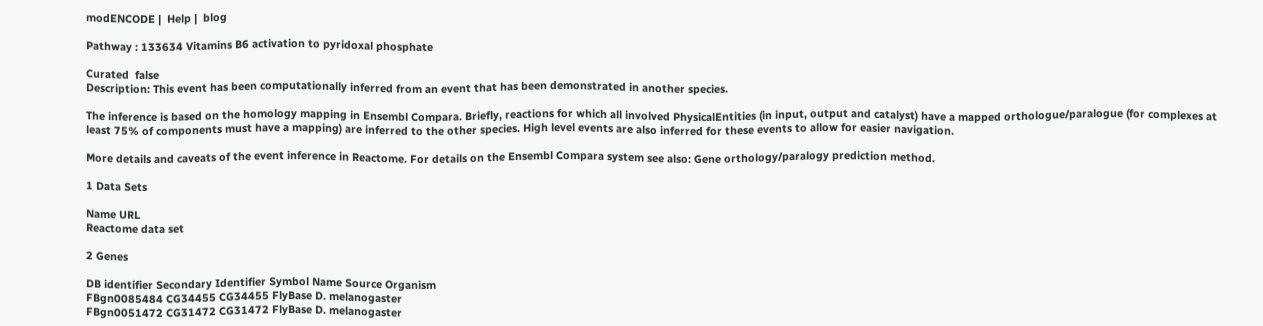modENCODE |  Help |  blog

Pathway : 133634 Vitamins B6 activation to pyridoxal phosphate

Curated  false
Description: This event has been computationally inferred from an event that has been demonstrated in another species.

The inference is based on the homology mapping in Ensembl Compara. Briefly, reactions for which all involved PhysicalEntities (in input, output and catalyst) have a mapped orthologue/paralogue (for complexes at least 75% of components must have a mapping) are inferred to the other species. High level events are also inferred for these events to allow for easier navigation.

More details and caveats of the event inference in Reactome. For details on the Ensembl Compara system see also: Gene orthology/paralogy prediction method.

1 Data Sets

Name URL
Reactome data set

2 Genes

DB identifier Secondary Identifier Symbol Name Source Organism
FBgn0085484 CG34455 CG34455 FlyBase D. melanogaster
FBgn0051472 CG31472 CG31472 FlyBase D. melanogaster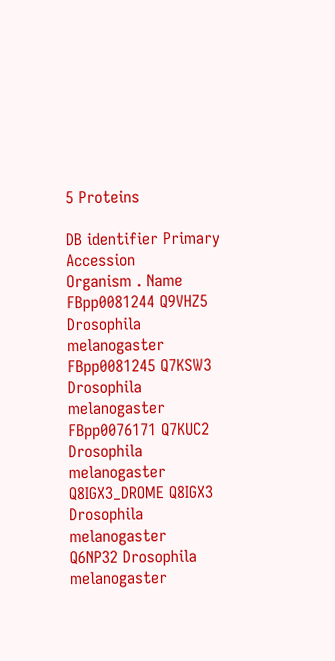5 Proteins

DB identifier Primary Accession
Organism . Name
FBpp0081244 Q9VHZ5 Drosophila melanogaster
FBpp0081245 Q7KSW3 Drosophila melanogaster
FBpp0076171 Q7KUC2 Drosophila melanogaster
Q8IGX3_DROME Q8IGX3 Drosophila melanogaster
Q6NP32 Drosophila melanogaster